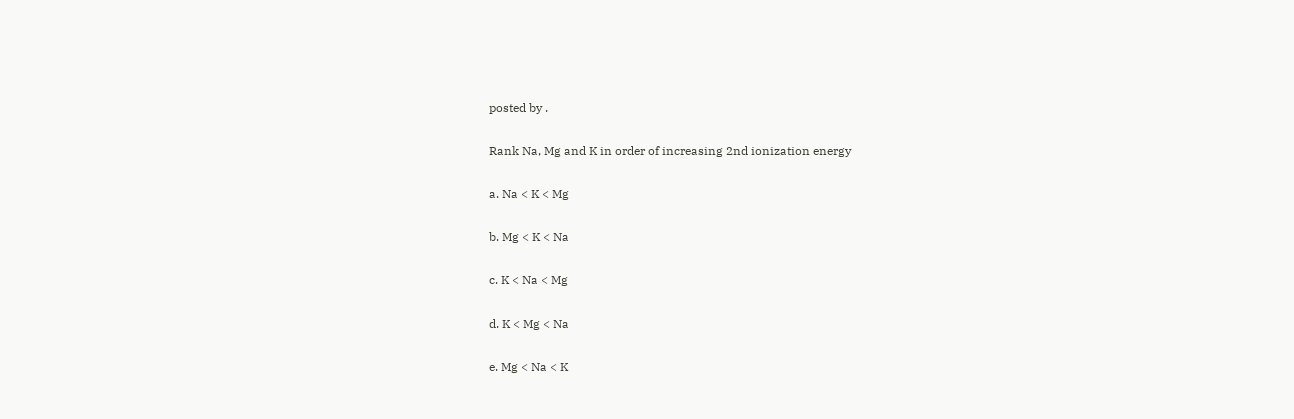posted by .

Rank Na, Mg and K in order of increasing 2nd ionization energy

a. Na < K < Mg

b. Mg < K < Na

c. K < Na < Mg

d. K < Mg < Na

e. Mg < Na < K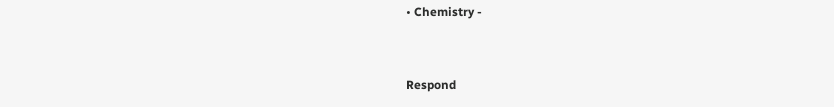• Chemistry -


Respond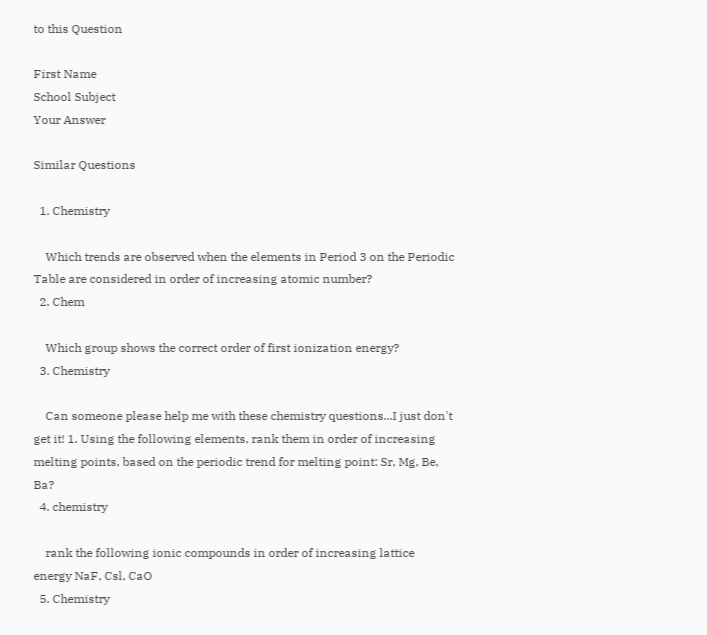to this Question

First Name
School Subject
Your Answer

Similar Questions

  1. Chemistry

    Which trends are observed when the elements in Period 3 on the Periodic Table are considered in order of increasing atomic number?
  2. Chem

    Which group shows the correct order of first ionization energy?
  3. Chemistry

    Can someone please help me with these chemistry questions...I just don't get it! 1. Using the following elements, rank them in order of increasing melting points, based on the periodic trend for melting point: Sr, Mg, Be, Ba?
  4. chemistry

    rank the following ionic compounds in order of increasing lattice energy NaF, Csl, CaO
  5. Chemistry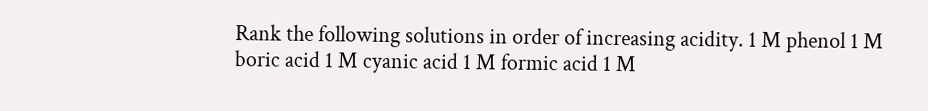Rank the following solutions in order of increasing acidity. 1 M phenol 1 M boric acid 1 M cyanic acid 1 M formic acid 1 M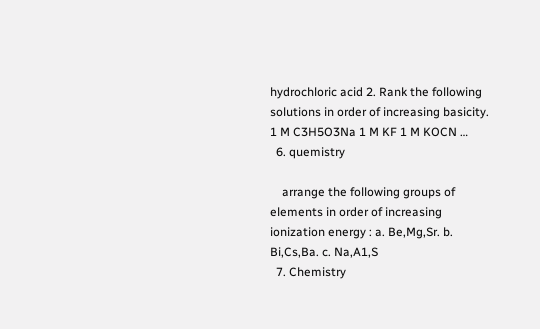hydrochloric acid 2. Rank the following solutions in order of increasing basicity. 1 M C3H5O3Na 1 M KF 1 M KOCN …
  6. quemistry

    arrange the following groups of elements in order of increasing ionization energy : a. Be,Mg,Sr. b. Bi,Cs,Ba. c. Na,A1,S
  7. Chemistry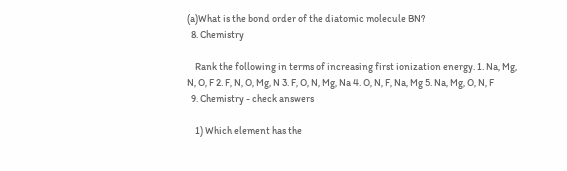(a)What is the bond order of the diatomic molecule BN?
  8. Chemistry

    Rank the following in terms of increasing first ionization energy. 1. Na, Mg, N, O, F 2. F, N, O, Mg, N 3. F, O, N, Mg, Na 4. O, N, F, Na, Mg 5. Na, Mg, O, N, F
  9. Chemistry - check answers

    1) Which element has the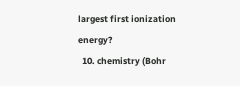largest first ionization energy?
  10. chemistry (Bohr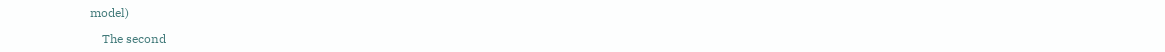model)

    The second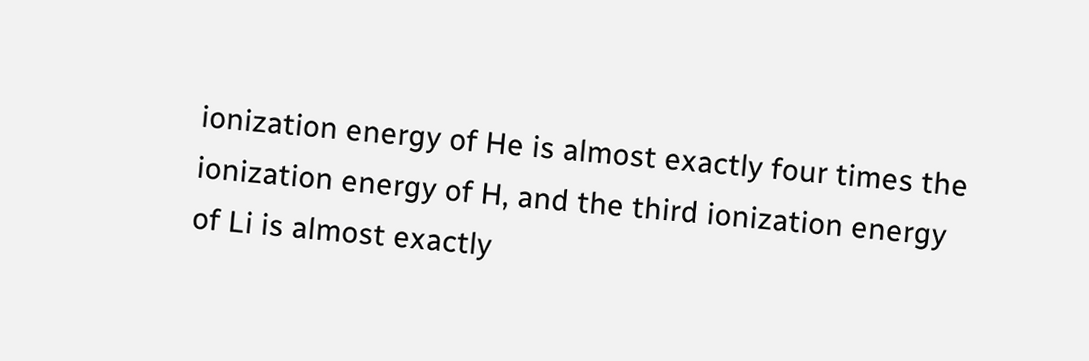ionization energy of He is almost exactly four times the ionization energy of H, and the third ionization energy of Li is almost exactly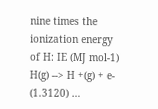nine times the ionization energy of H: IE (MJ mol-1) H(g) --> H +(g) + e- (1.3120) …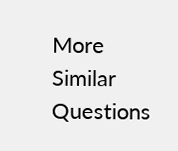More Similar Questions